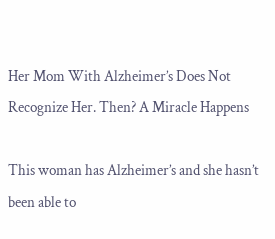Her Mom With Alzheimer’s Does Not Recognize Her. Then? A Miracle Happens

This woman has Alzheimer’s and she hasn’t been able to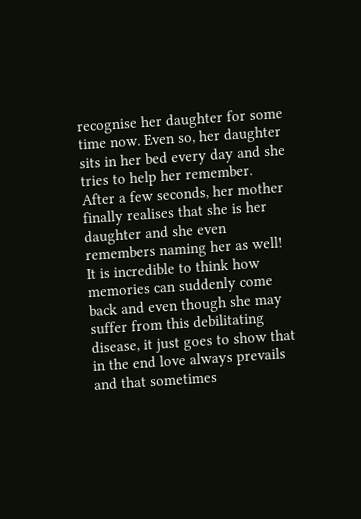recognise her daughter for some time now. Even so, her daughter sits in her bed every day and she tries to help her remember. After a few seconds, her mother finally realises that she is her daughter and she even remembers naming her as well! It is incredible to think how memories can suddenly come back and even though she may suffer from this debilitating disease, it just goes to show that in the end love always prevails and that sometimes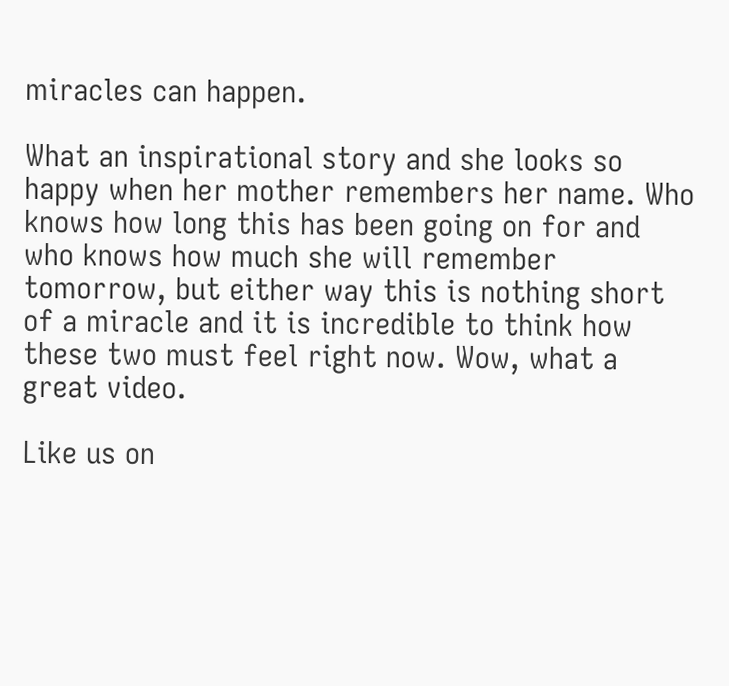miracles can happen.

What an inspirational story and she looks so happy when her mother remembers her name. Who knows how long this has been going on for and who knows how much she will remember tomorrow, but either way this is nothing short of a miracle and it is incredible to think how these two must feel right now. Wow, what a great video.

Like us on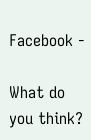Facebook -

What do you think?